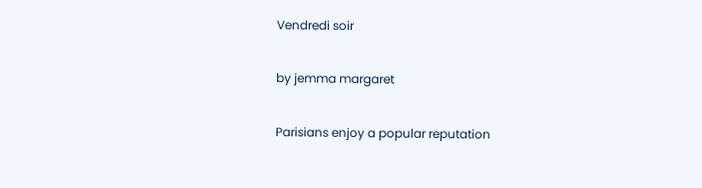Vendredi soir

by jemma margaret

Parisians enjoy a popular reputation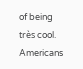of being très cool. Americans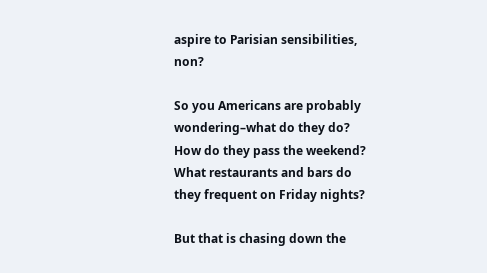aspire to Parisian sensibilities, non?

So you Americans are probably wondering–what do they do? How do they pass the weekend? What restaurants and bars do they frequent on Friday nights?

But that is chasing down the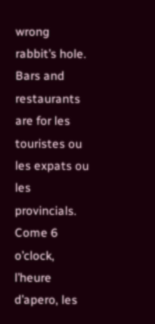wrong rabbit’s hole. Bars and restaurants are for les touristes ou les expats ou les provincials. Come 6 o’clock, l’heure d’apero, les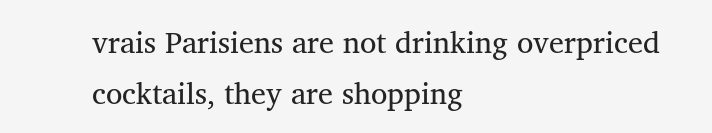vrais Parisiens are not drinking overpriced cocktails, they are shopping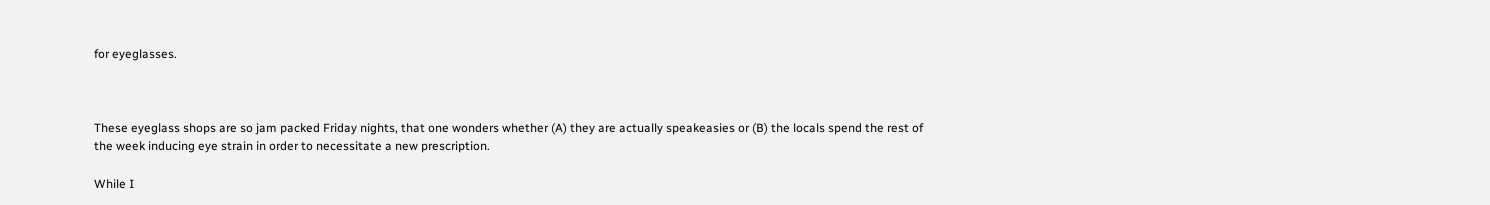for eyeglasses.



These eyeglass shops are so jam packed Friday nights, that one wonders whether (A) they are actually speakeasies or (B) the locals spend the rest of the week inducing eye strain in order to necessitate a new prescription.

While I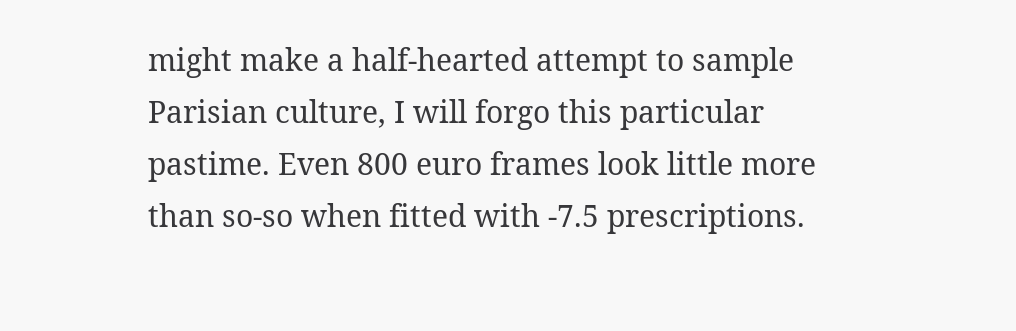might make a half-hearted attempt to sample Parisian culture, I will forgo this particular pastime. Even 800 euro frames look little more than so-so when fitted with -7.5 prescriptions.